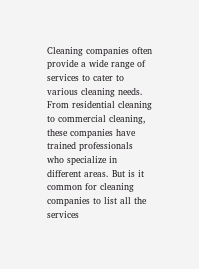Cleaning companies often provide a wide range of services to cater to various cleaning needs. From residential cleaning to commercial cleaning, these companies have trained professionals who specialize in different areas. But is it common for cleaning companies to list all the services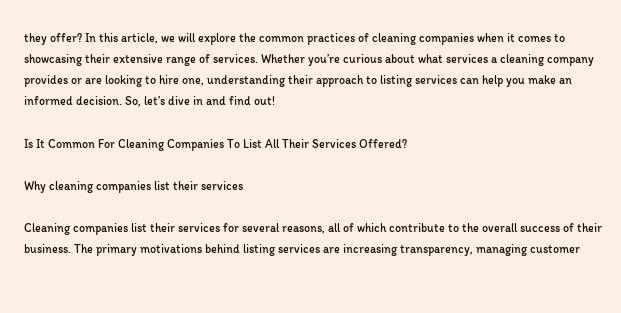they offer? In this article, we will explore the common practices of cleaning companies when it comes to showcasing their extensive range of services. Whether you’re curious about what services a cleaning company provides or are looking to hire one, understanding their approach to listing services can help you make an informed decision. So, let’s dive in and find out!

Is It Common For Cleaning Companies To List All Their Services Offered?

Why cleaning companies list their services

Cleaning companies list their services for several reasons, all of which contribute to the overall success of their business. The primary motivations behind listing services are increasing transparency, managing customer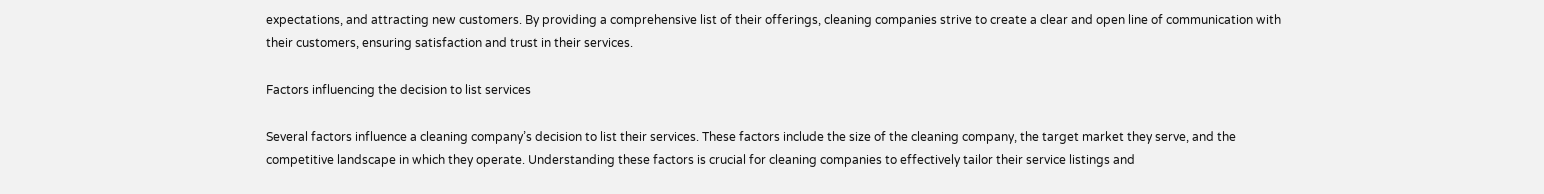expectations, and attracting new customers. By providing a comprehensive list of their offerings, cleaning companies strive to create a clear and open line of communication with their customers, ensuring satisfaction and trust in their services.

Factors influencing the decision to list services

Several factors influence a cleaning company’s decision to list their services. These factors include the size of the cleaning company, the target market they serve, and the competitive landscape in which they operate. Understanding these factors is crucial for cleaning companies to effectively tailor their service listings and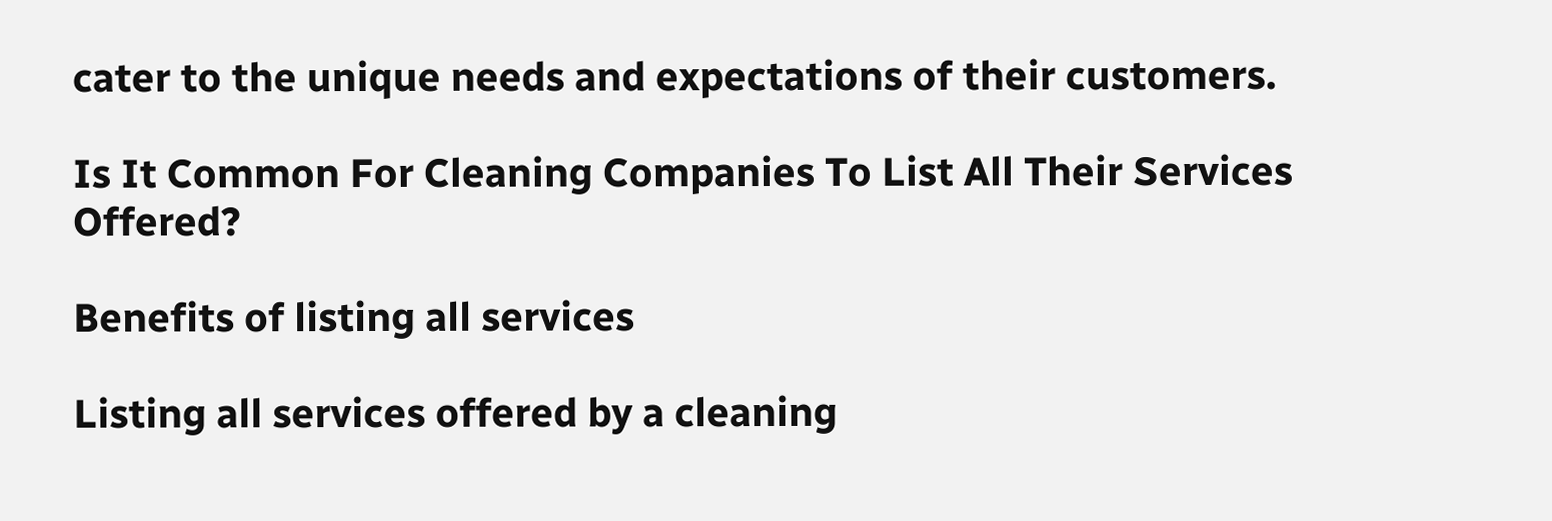cater to the unique needs and expectations of their customers.

Is It Common For Cleaning Companies To List All Their Services Offered?

Benefits of listing all services

Listing all services offered by a cleaning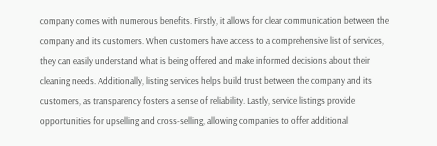company comes with numerous benefits. Firstly, it allows for clear communication between the company and its customers. When customers have access to a comprehensive list of services, they can easily understand what is being offered and make informed decisions about their cleaning needs. Additionally, listing services helps build trust between the company and its customers, as transparency fosters a sense of reliability. Lastly, service listings provide opportunities for upselling and cross-selling, allowing companies to offer additional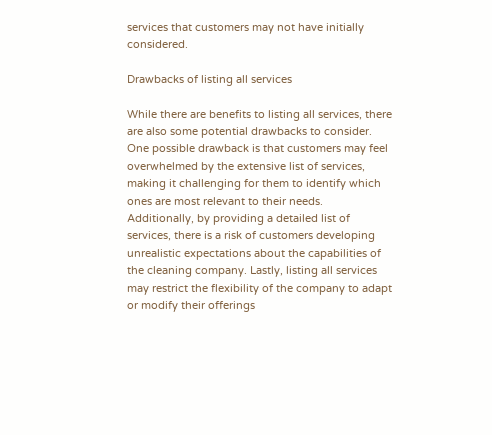services that customers may not have initially considered.

Drawbacks of listing all services

While there are benefits to listing all services, there are also some potential drawbacks to consider. One possible drawback is that customers may feel overwhelmed by the extensive list of services, making it challenging for them to identify which ones are most relevant to their needs. Additionally, by providing a detailed list of services, there is a risk of customers developing unrealistic expectations about the capabilities of the cleaning company. Lastly, listing all services may restrict the flexibility of the company to adapt or modify their offerings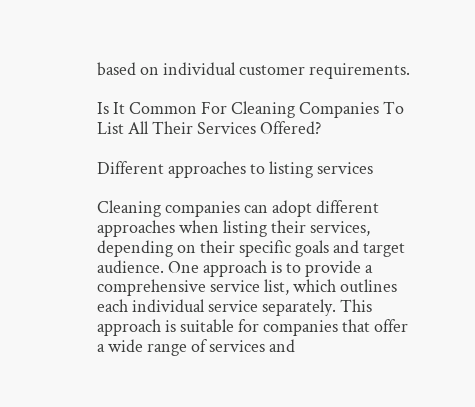based on individual customer requirements.

Is It Common For Cleaning Companies To List All Their Services Offered?

Different approaches to listing services

Cleaning companies can adopt different approaches when listing their services, depending on their specific goals and target audience. One approach is to provide a comprehensive service list, which outlines each individual service separately. This approach is suitable for companies that offer a wide range of services and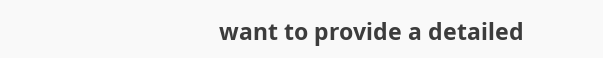want to provide a detailed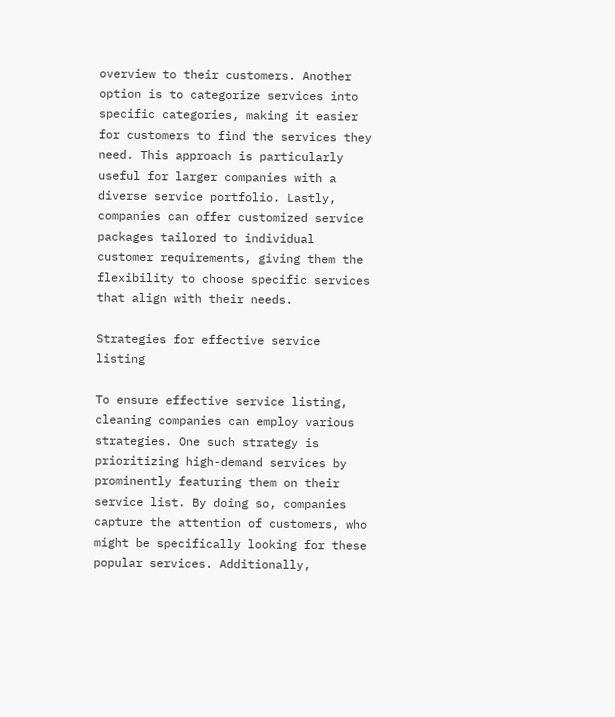overview to their customers. Another option is to categorize services into specific categories, making it easier for customers to find the services they need. This approach is particularly useful for larger companies with a diverse service portfolio. Lastly, companies can offer customized service packages tailored to individual customer requirements, giving them the flexibility to choose specific services that align with their needs.

Strategies for effective service listing

To ensure effective service listing, cleaning companies can employ various strategies. One such strategy is prioritizing high-demand services by prominently featuring them on their service list. By doing so, companies capture the attention of customers, who might be specifically looking for these popular services. Additionally,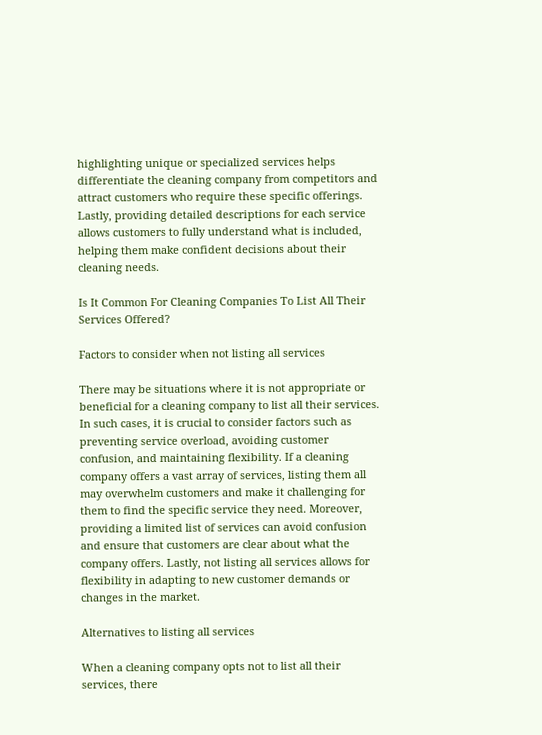highlighting unique or specialized services helps differentiate the cleaning company from competitors and attract customers who require these specific offerings. Lastly, providing detailed descriptions for each service allows customers to fully understand what is included, helping them make confident decisions about their cleaning needs.

Is It Common For Cleaning Companies To List All Their Services Offered?

Factors to consider when not listing all services

There may be situations where it is not appropriate or beneficial for a cleaning company to list all their services. In such cases, it is crucial to consider factors such as preventing service overload, avoiding customer confusion, and maintaining flexibility. If a cleaning company offers a vast array of services, listing them all may overwhelm customers and make it challenging for them to find the specific service they need. Moreover, providing a limited list of services can avoid confusion and ensure that customers are clear about what the company offers. Lastly, not listing all services allows for flexibility in adapting to new customer demands or changes in the market.

Alternatives to listing all services

When a cleaning company opts not to list all their services, there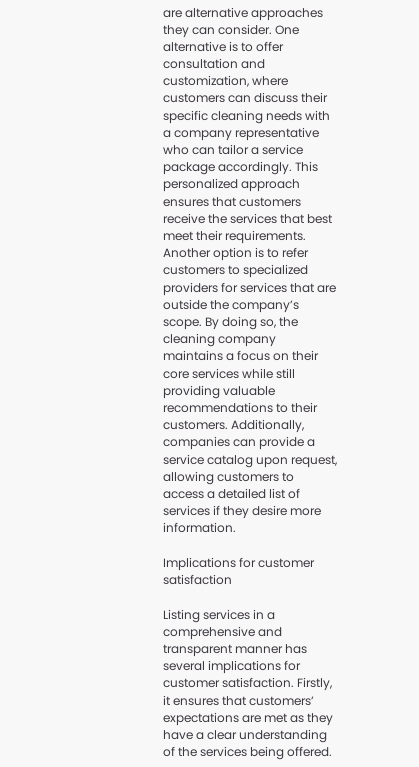are alternative approaches they can consider. One alternative is to offer consultation and customization, where customers can discuss their specific cleaning needs with a company representative who can tailor a service package accordingly. This personalized approach ensures that customers receive the services that best meet their requirements. Another option is to refer customers to specialized providers for services that are outside the company’s scope. By doing so, the cleaning company maintains a focus on their core services while still providing valuable recommendations to their customers. Additionally, companies can provide a service catalog upon request, allowing customers to access a detailed list of services if they desire more information.

Implications for customer satisfaction

Listing services in a comprehensive and transparent manner has several implications for customer satisfaction. Firstly, it ensures that customers’ expectations are met as they have a clear understanding of the services being offered.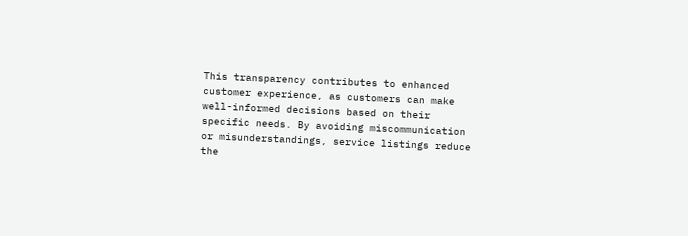This transparency contributes to enhanced customer experience, as customers can make well-informed decisions based on their specific needs. By avoiding miscommunication or misunderstandings, service listings reduce the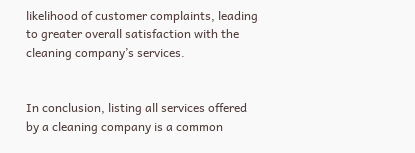likelihood of customer complaints, leading to greater overall satisfaction with the cleaning company’s services.


In conclusion, listing all services offered by a cleaning company is a common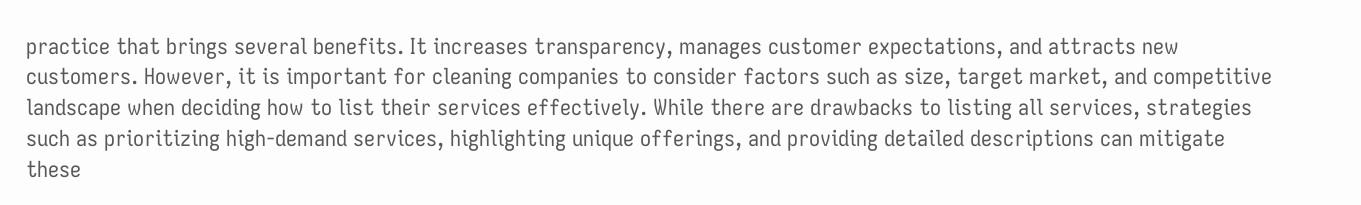practice that brings several benefits. It increases transparency, manages customer expectations, and attracts new customers. However, it is important for cleaning companies to consider factors such as size, target market, and competitive landscape when deciding how to list their services effectively. While there are drawbacks to listing all services, strategies such as prioritizing high-demand services, highlighting unique offerings, and providing detailed descriptions can mitigate these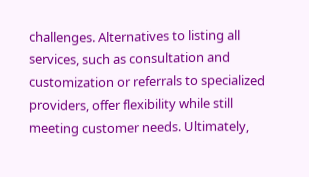challenges. Alternatives to listing all services, such as consultation and customization or referrals to specialized providers, offer flexibility while still meeting customer needs. Ultimately,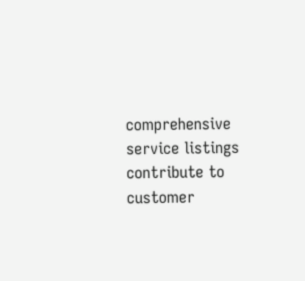comprehensive service listings contribute to customer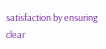satisfaction by ensuring clear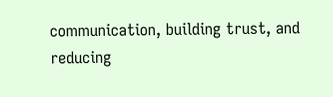communication, building trust, and reducing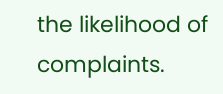the likelihood of complaints.